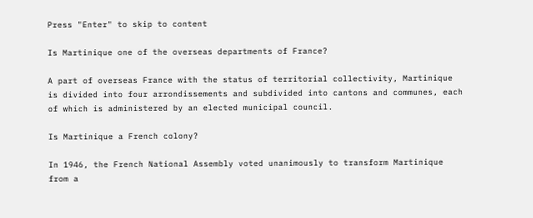Press "Enter" to skip to content

Is Martinique one of the overseas departments of France?

A part of overseas France with the status of territorial collectivity, Martinique is divided into four arrondissements and subdivided into cantons and communes, each of which is administered by an elected municipal council.

Is Martinique a French colony?

In 1946, the French National Assembly voted unanimously to transform Martinique from a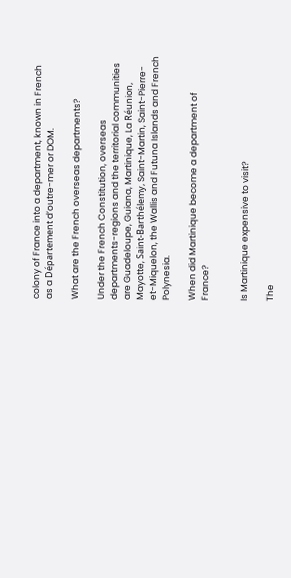colony of France into a department, known in French as a Département d’outre-mer or DOM.

What are the French overseas departments?

Under the French Constitution, overseas departments-regions and the territorial communities are Guadeloupe, Guiana, Martinique, La Réunion, Mayotte, Saint-Barthélemy, Saint-Martin, Saint-Pierre- et-Miquelon, the Wallis and Futuna Islands and French Polynesia.

When did Martinique become a department of France?


Is Martinique expensive to visit?

The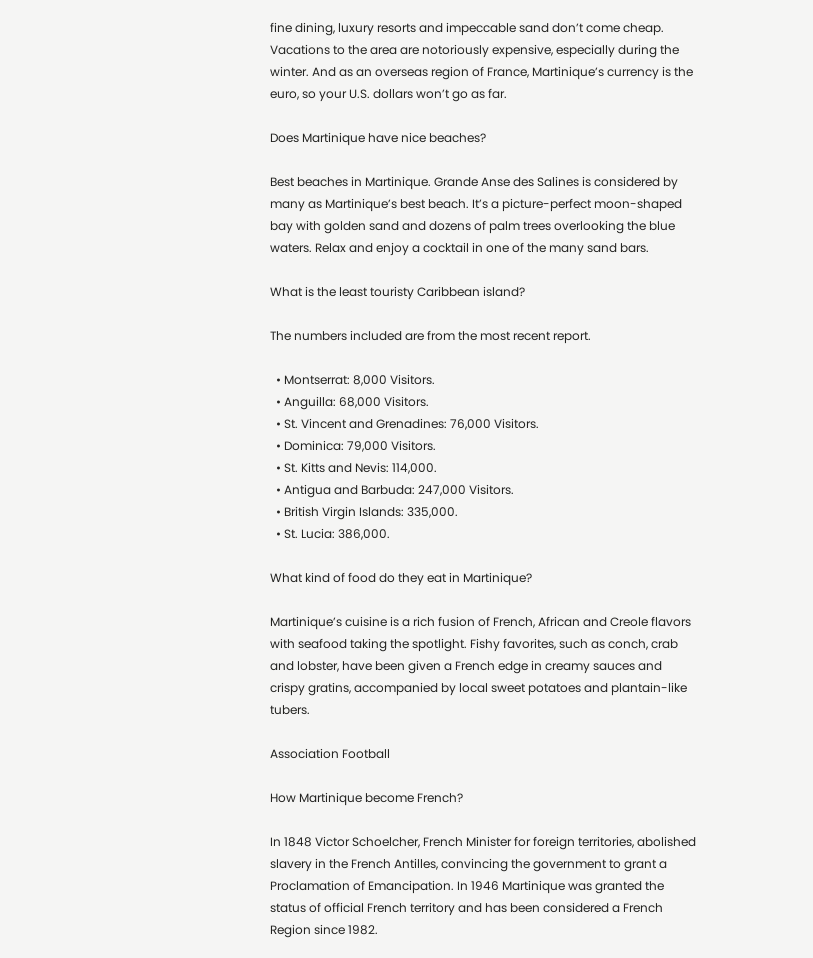fine dining, luxury resorts and impeccable sand don’t come cheap. Vacations to the area are notoriously expensive, especially during the winter. And as an overseas region of France, Martinique’s currency is the euro, so your U.S. dollars won’t go as far.

Does Martinique have nice beaches?

Best beaches in Martinique. Grande Anse des Salines is considered by many as Martinique’s best beach. It’s a picture-perfect moon-shaped bay with golden sand and dozens of palm trees overlooking the blue waters. Relax and enjoy a cocktail in one of the many sand bars.

What is the least touristy Caribbean island?

The numbers included are from the most recent report.

  • Montserrat: 8,000 Visitors.
  • Anguilla: 68,000 Visitors.
  • St. Vincent and Grenadines: 76,000 Visitors.
  • Dominica: 79,000 Visitors.
  • St. Kitts and Nevis: 114,000.
  • Antigua and Barbuda: 247,000 Visitors.
  • British Virgin Islands: 335,000.
  • St. Lucia: 386,000.

What kind of food do they eat in Martinique?

Martinique’s cuisine is a rich fusion of French, African and Creole flavors with seafood taking the spotlight. Fishy favorites, such as conch, crab and lobster, have been given a French edge in creamy sauces and crispy gratins, accompanied by local sweet potatoes and plantain-like tubers.

Association Football

How Martinique become French?

In 1848 Victor Schoelcher, French Minister for foreign territories, abolished slavery in the French Antilles, convincing the government to grant a Proclamation of Emancipation. In 1946 Martinique was granted the status of official French territory and has been considered a French Region since 1982.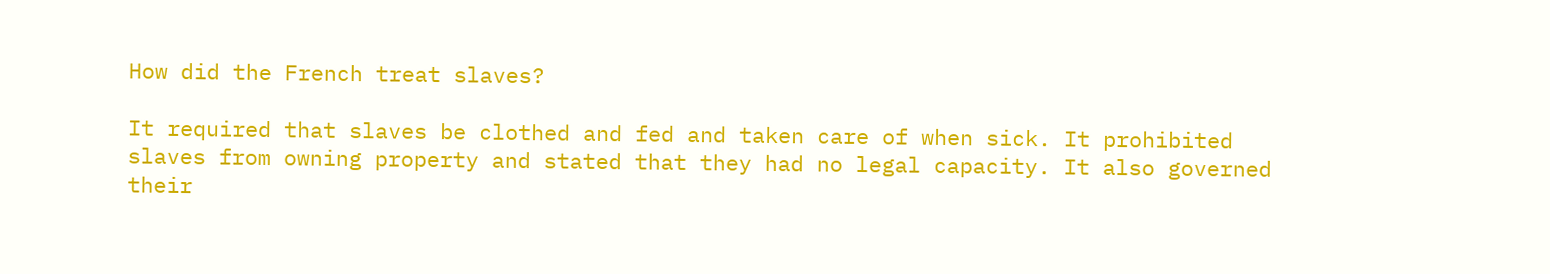How did the French treat slaves?

It required that slaves be clothed and fed and taken care of when sick. It prohibited slaves from owning property and stated that they had no legal capacity. It also governed their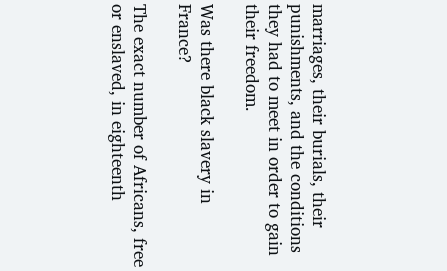marriages, their burials, their punishments, and the conditions they had to meet in order to gain their freedom.

Was there black slavery in France?

The exact number of Africans, free or enslaved, in eighteenth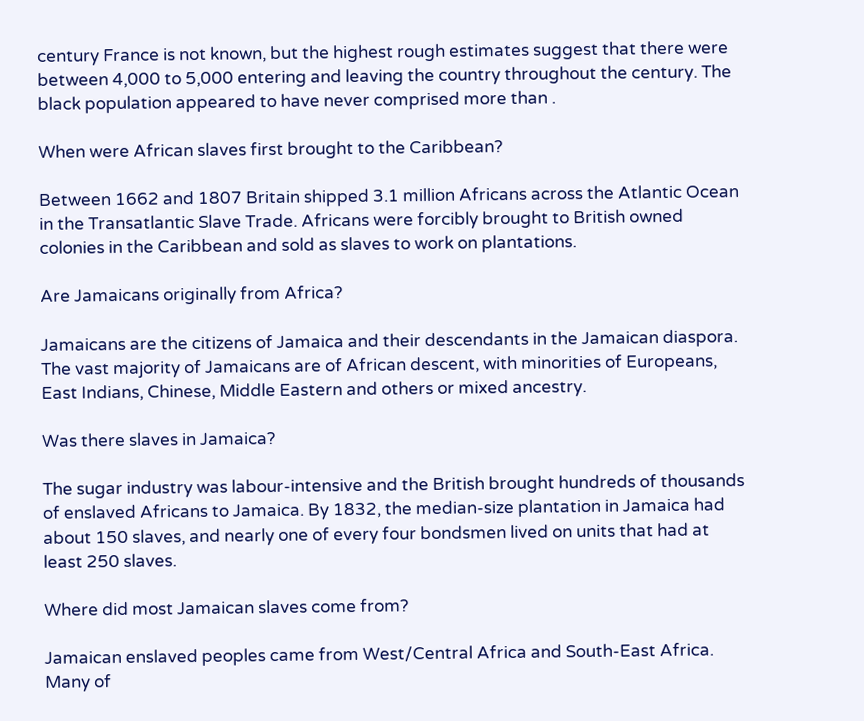century France is not known, but the highest rough estimates suggest that there were between 4,000 to 5,000 entering and leaving the country throughout the century. The black population appeared to have never comprised more than .

When were African slaves first brought to the Caribbean?

Between 1662 and 1807 Britain shipped 3.1 million Africans across the Atlantic Ocean in the Transatlantic Slave Trade. Africans were forcibly brought to British owned colonies in the Caribbean and sold as slaves to work on plantations.

Are Jamaicans originally from Africa?

Jamaicans are the citizens of Jamaica and their descendants in the Jamaican diaspora. The vast majority of Jamaicans are of African descent, with minorities of Europeans, East Indians, Chinese, Middle Eastern and others or mixed ancestry.

Was there slaves in Jamaica?

The sugar industry was labour-intensive and the British brought hundreds of thousands of enslaved Africans to Jamaica. By 1832, the median-size plantation in Jamaica had about 150 slaves, and nearly one of every four bondsmen lived on units that had at least 250 slaves.

Where did most Jamaican slaves come from?

Jamaican enslaved peoples came from West/Central Africa and South-East Africa. Many of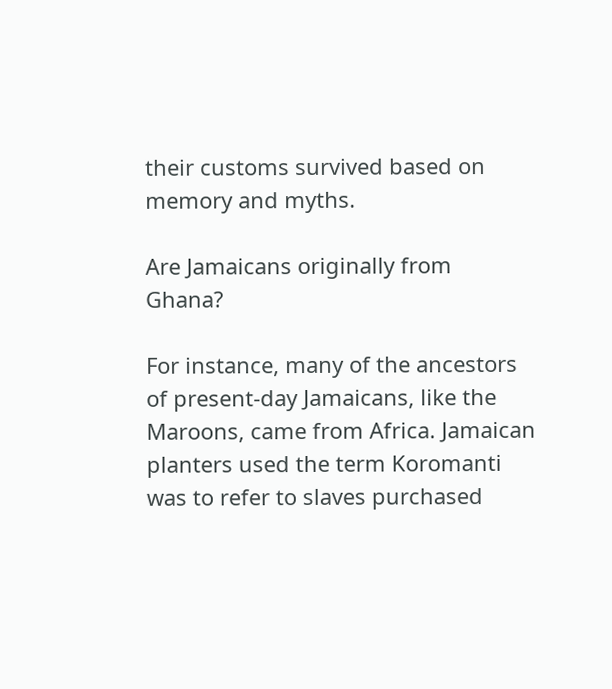their customs survived based on memory and myths.

Are Jamaicans originally from Ghana?

For instance, many of the ancestors of present-day Jamaicans, like the Maroons, came from Africa. Jamaican planters used the term Koromanti was to refer to slaves purchased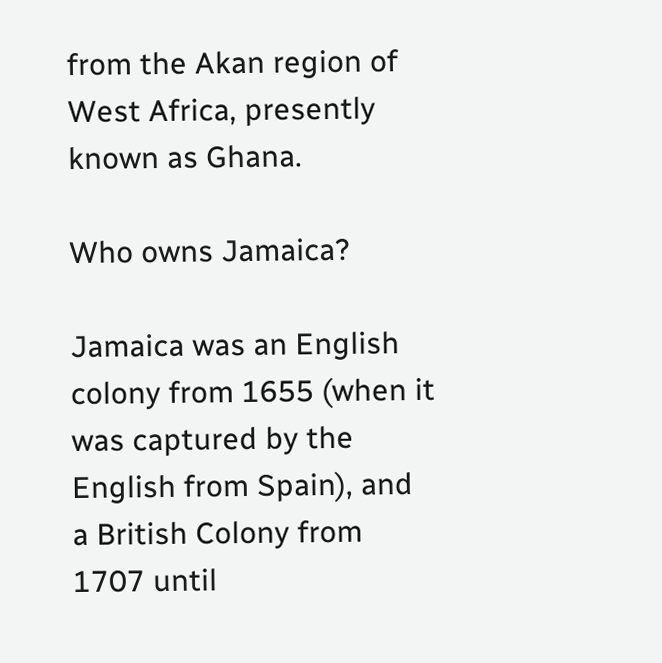from the Akan region of West Africa, presently known as Ghana.

Who owns Jamaica?

Jamaica was an English colony from 1655 (when it was captured by the English from Spain), and a British Colony from 1707 until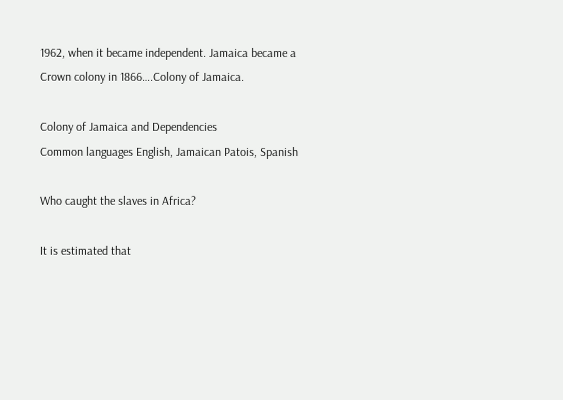1962, when it became independent. Jamaica became a Crown colony in 1866….Colony of Jamaica.

Colony of Jamaica and Dependencies
Common languages English, Jamaican Patois, Spanish

Who caught the slaves in Africa?

It is estimated that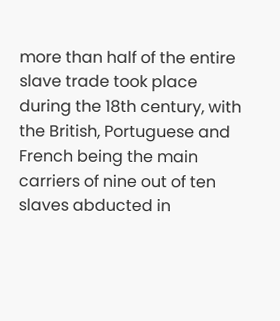more than half of the entire slave trade took place during the 18th century, with the British, Portuguese and French being the main carriers of nine out of ten slaves abducted in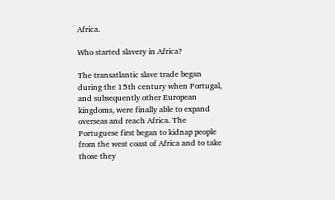Africa.

Who started slavery in Africa?

The transatlantic slave trade began during the 15th century when Portugal, and subsequently other European kingdoms, were finally able to expand overseas and reach Africa. The Portuguese first began to kidnap people from the west coast of Africa and to take those they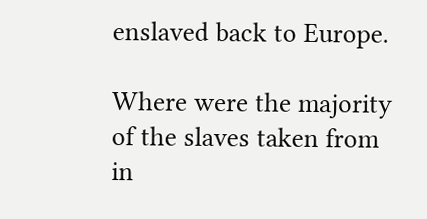enslaved back to Europe.

Where were the majority of the slaves taken from in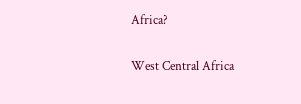Africa?

West Central Africa